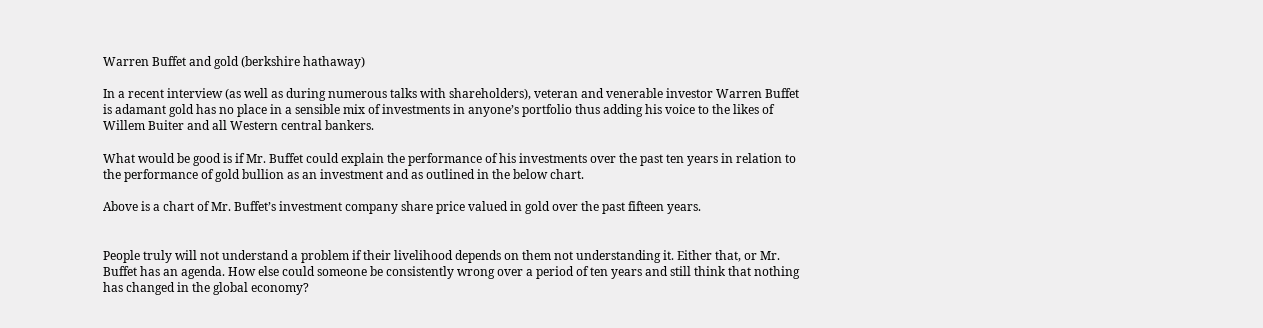Warren Buffet and gold (berkshire hathaway)

In a recent interview (as well as during numerous talks with shareholders), veteran and venerable investor Warren Buffet is adamant gold has no place in a sensible mix of investments in anyone’s portfolio thus adding his voice to the likes of Willem Buiter and all Western central bankers.

What would be good is if Mr. Buffet could explain the performance of his investments over the past ten years in relation to the performance of gold bullion as an investment and as outlined in the below chart.

Above is a chart of Mr. Buffet’s investment company share price valued in gold over the past fifteen years.


People truly will not understand a problem if their livelihood depends on them not understanding it. Either that, or Mr. Buffet has an agenda. How else could someone be consistently wrong over a period of ten years and still think that nothing has changed in the global economy?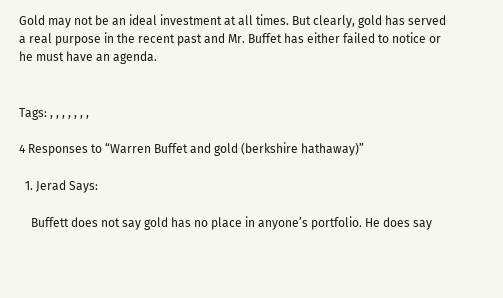Gold may not be an ideal investment at all times. But clearly, gold has served a real purpose in the recent past and Mr. Buffet has either failed to notice or he must have an agenda.


Tags: , , , , , , ,

4 Responses to “Warren Buffet and gold (berkshire hathaway)”

  1. Jerad Says:

    Buffett does not say gold has no place in anyone’s portfolio. He does say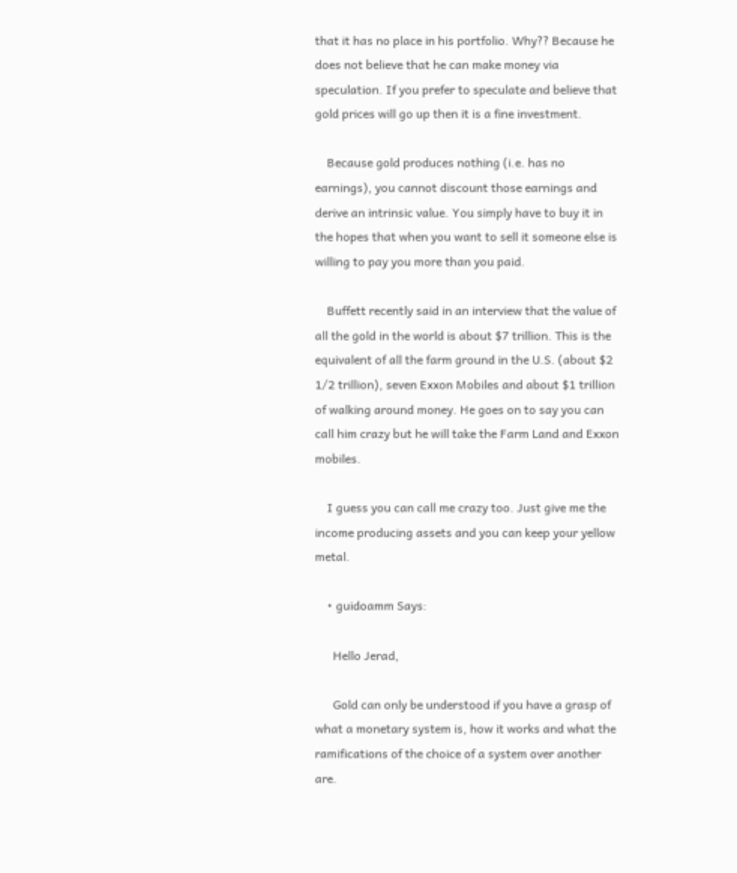that it has no place in his portfolio. Why?? Because he does not believe that he can make money via speculation. If you prefer to speculate and believe that gold prices will go up then it is a fine investment.

    Because gold produces nothing (i.e. has no earnings), you cannot discount those earnings and derive an intrinsic value. You simply have to buy it in the hopes that when you want to sell it someone else is willing to pay you more than you paid.

    Buffett recently said in an interview that the value of all the gold in the world is about $7 trillion. This is the equivalent of all the farm ground in the U.S. (about $2 1/2 trillion), seven Exxon Mobiles and about $1 trillion of walking around money. He goes on to say you can call him crazy but he will take the Farm Land and Exxon mobiles.

    I guess you can call me crazy too. Just give me the income producing assets and you can keep your yellow metal.

    • guidoamm Says:

      Hello Jerad,

      Gold can only be understood if you have a grasp of what a monetary system is, how it works and what the ramifications of the choice of a system over another are.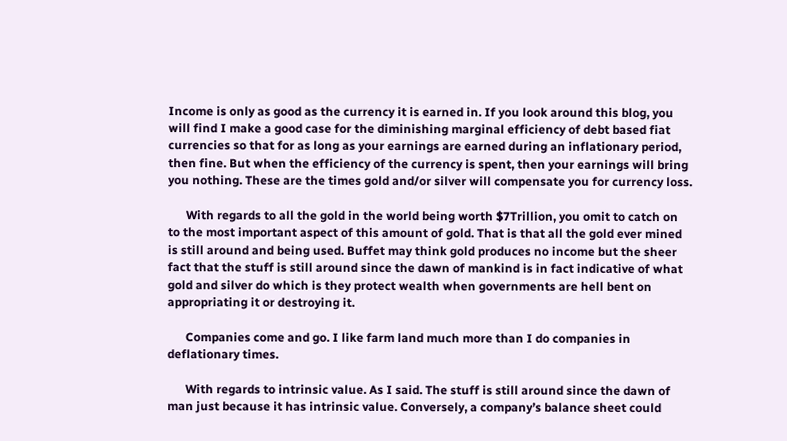Income is only as good as the currency it is earned in. If you look around this blog, you will find I make a good case for the diminishing marginal efficiency of debt based fiat currencies so that for as long as your earnings are earned during an inflationary period, then fine. But when the efficiency of the currency is spent, then your earnings will bring you nothing. These are the times gold and/or silver will compensate you for currency loss.

      With regards to all the gold in the world being worth $7Trillion, you omit to catch on to the most important aspect of this amount of gold. That is that all the gold ever mined is still around and being used. Buffet may think gold produces no income but the sheer fact that the stuff is still around since the dawn of mankind is in fact indicative of what gold and silver do which is they protect wealth when governments are hell bent on appropriating it or destroying it.

      Companies come and go. I like farm land much more than I do companies in deflationary times.

      With regards to intrinsic value. As I said. The stuff is still around since the dawn of man just because it has intrinsic value. Conversely, a company’s balance sheet could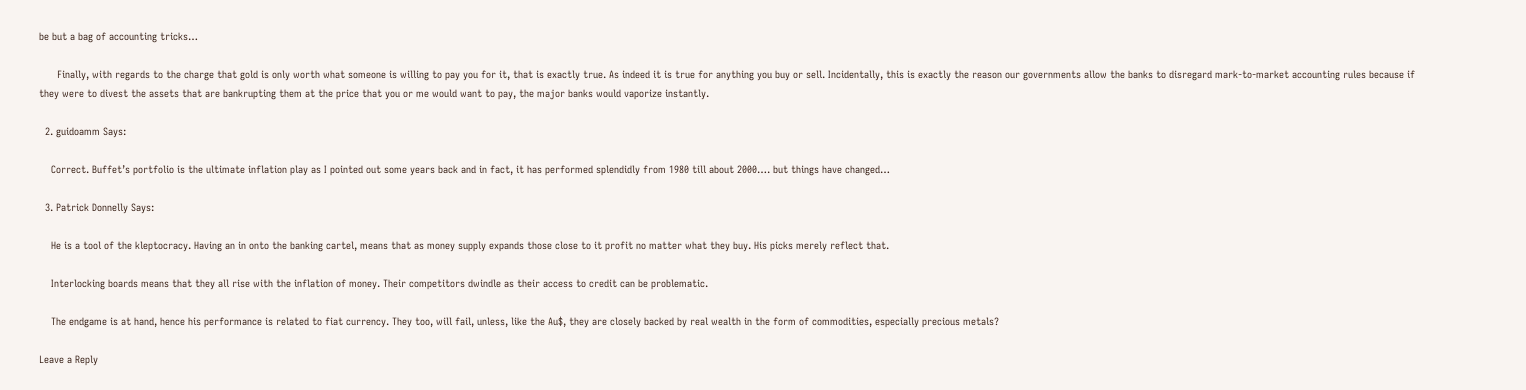be but a bag of accounting tricks…

      Finally, with regards to the charge that gold is only worth what someone is willing to pay you for it, that is exactly true. As indeed it is true for anything you buy or sell. Incidentally, this is exactly the reason our governments allow the banks to disregard mark-to-market accounting rules because if they were to divest the assets that are bankrupting them at the price that you or me would want to pay, the major banks would vaporize instantly.

  2. guidoamm Says:

    Correct. Buffet’s portfolio is the ultimate inflation play as I pointed out some years back and in fact, it has performed splendidly from 1980 till about 2000…. but things have changed…

  3. Patrick Donnelly Says:

    He is a tool of the kleptocracy. Having an in onto the banking cartel, means that as money supply expands those close to it profit no matter what they buy. His picks merely reflect that.

    Interlocking boards means that they all rise with the inflation of money. Their competitors dwindle as their access to credit can be problematic.

    The endgame is at hand, hence his performance is related to fiat currency. They too, will fail, unless, like the Au$, they are closely backed by real wealth in the form of commodities, especially precious metals?

Leave a Reply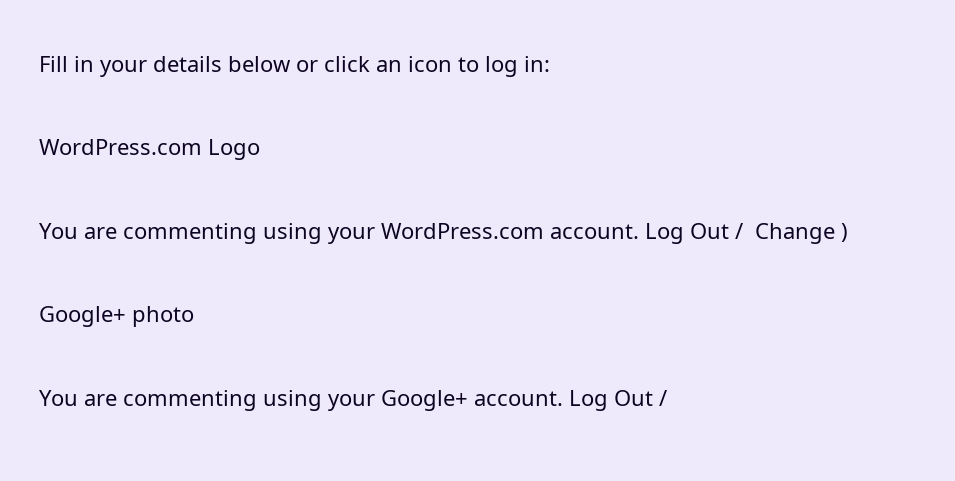Fill in your details below or click an icon to log in:

WordPress.com Logo

You are commenting using your WordPress.com account. Log Out /  Change )

Google+ photo

You are commenting using your Google+ account. Log Out /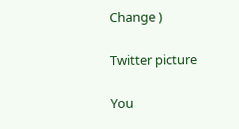Change )

Twitter picture

You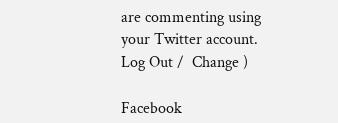are commenting using your Twitter account. Log Out /  Change )

Facebook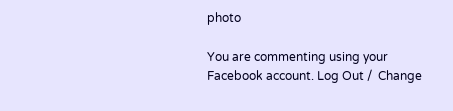photo

You are commenting using your Facebook account. Log Out /  Change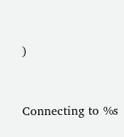)


Connecting to %s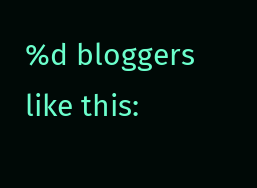%d bloggers like this: